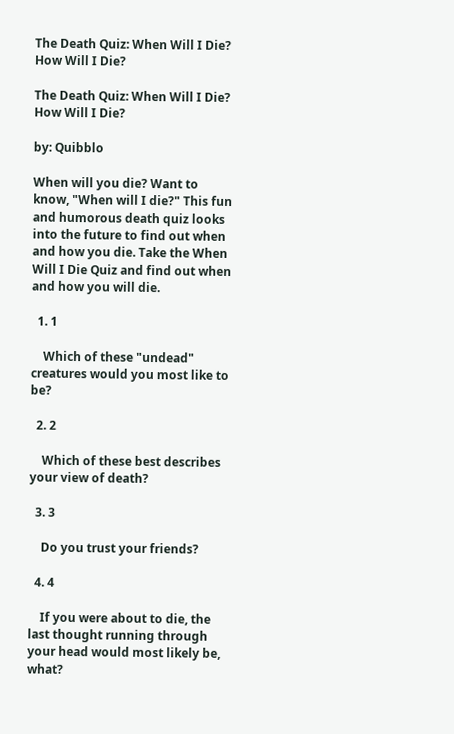The Death Quiz: When Will I Die? How Will I Die?

The Death Quiz: When Will I Die? How Will I Die?

by: Quibblo

When will you die? Want to know, "When will I die?" This fun and humorous death quiz looks into the future to find out when and how you die. Take the When Will I Die Quiz and find out when and how you will die.

  1. 1

    Which of these "undead" creatures would you most like to be?

  2. 2

    Which of these best describes your view of death?

  3. 3

    Do you trust your friends?

  4. 4

    If you were about to die, the last thought running through your head would most likely be, what?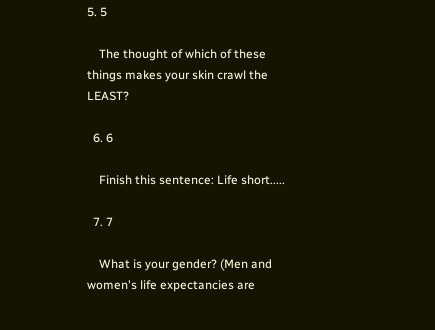5. 5

    The thought of which of these things makes your skin crawl the LEAST?

  6. 6

    Finish this sentence: Life short.....

  7. 7

    What is your gender? (Men and women's life expectancies are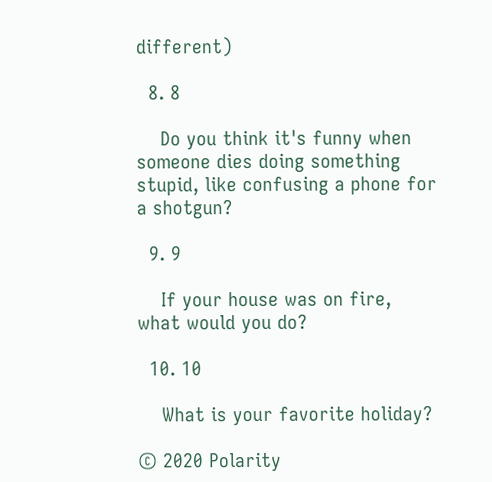different)

  8. 8

    Do you think it's funny when someone dies doing something stupid, like confusing a phone for a shotgun?

  9. 9

    If your house was on fire, what would you do?

  10. 10

    What is your favorite holiday?

© 2020 Polarity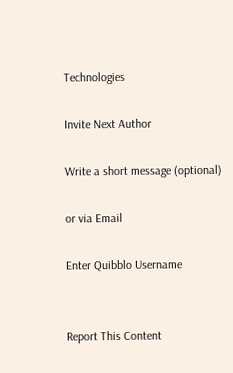Technologies

Invite Next Author

Write a short message (optional)

or via Email

Enter Quibblo Username


Report This Content